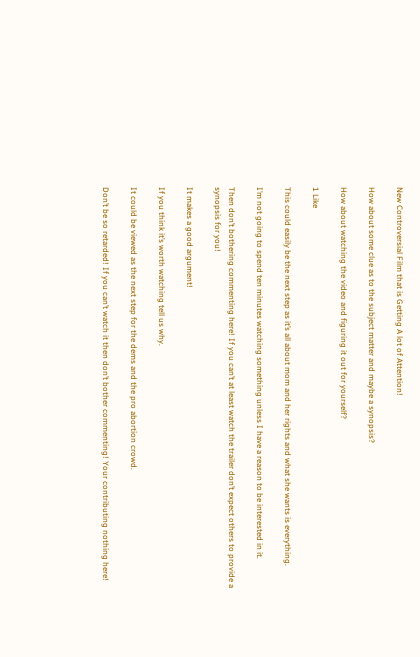New Controversial Film that is Getting A lot of Attention!

How about some clue as to the subject matter and maybe a synopsis?

How about watching the video and figuring it out for yourself?

1 Like

This could easily be the next step as it’s all about mom and her rights and what she wants is everything.

I’m not going to spend ten minutes watching something unless I have a reason to be interested in it.

Then don’t bothering commenting here! If you can’t at least watch the trailer don’t expect others to provide a synopsis for you!

It makes a good argument!

If you think it’s worth watching tell us why.

It could be viewed as the next step for the dems and the pro abortion crowd.

Don’t be so retarded! If you can’t watch it then don’t bother commenting! Your contributing nothing here!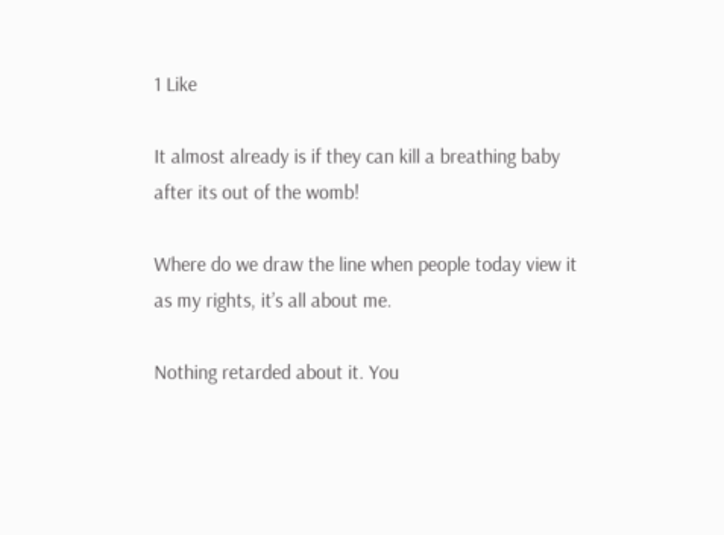1 Like

It almost already is if they can kill a breathing baby after its out of the womb!

Where do we draw the line when people today view it as my rights, it’s all about me.

Nothing retarded about it. You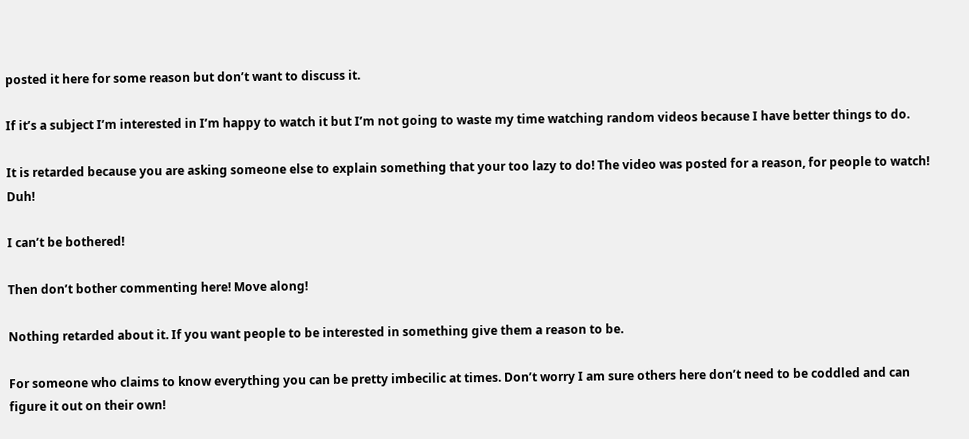posted it here for some reason but don’t want to discuss it.

If it’s a subject I’m interested in I’m happy to watch it but I’m not going to waste my time watching random videos because I have better things to do.

It is retarded because you are asking someone else to explain something that your too lazy to do! The video was posted for a reason, for people to watch! Duh!

I can’t be bothered!

Then don’t bother commenting here! Move along!

Nothing retarded about it. If you want people to be interested in something give them a reason to be.

For someone who claims to know everything you can be pretty imbecilic at times. Don’t worry I am sure others here don’t need to be coddled and can figure it out on their own!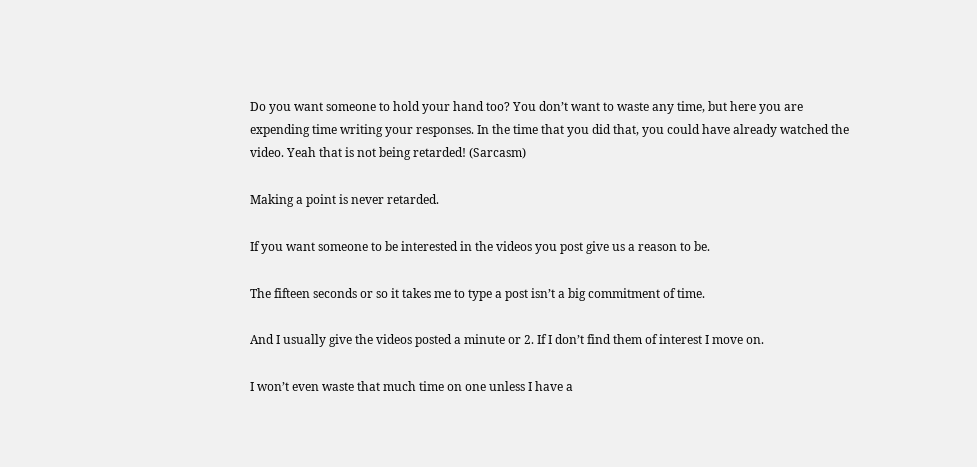Do you want someone to hold your hand too? You don’t want to waste any time, but here you are expending time writing your responses. In the time that you did that, you could have already watched the video. Yeah that is not being retarded! (Sarcasm)

Making a point is never retarded.

If you want someone to be interested in the videos you post give us a reason to be.

The fifteen seconds or so it takes me to type a post isn’t a big commitment of time.

And I usually give the videos posted a minute or 2. If I don’t find them of interest I move on.

I won’t even waste that much time on one unless I have a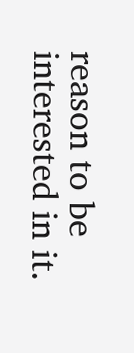reason to be interested in it.